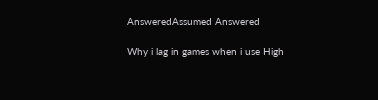AnsweredAssumed Answered

Why i lag in games when i use High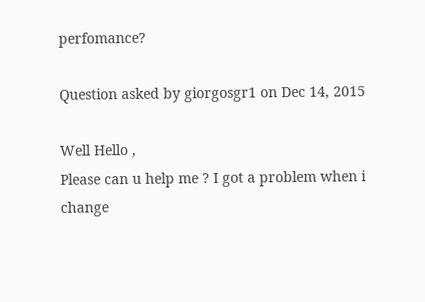perfomance?

Question asked by giorgosgr1 on Dec 14, 2015

Well Hello ,
Please can u help me ? I got a problem when i change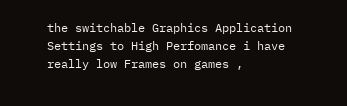the switchable Graphics Application Settings to High Perfomance i have really low Frames on games ,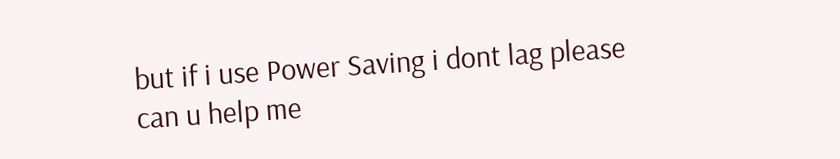but if i use Power Saving i dont lag please can u help me